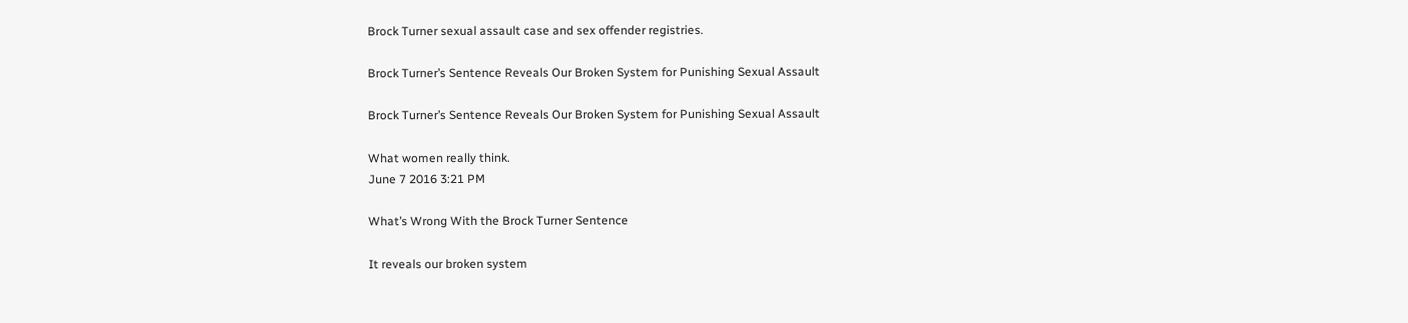Brock Turner sexual assault case and sex offender registries.

Brock Turner’s Sentence Reveals Our Broken System for Punishing Sexual Assault

Brock Turner’s Sentence Reveals Our Broken System for Punishing Sexual Assault

What women really think.
June 7 2016 3:21 PM

What’s Wrong With the Brock Turner Sentence

It reveals our broken system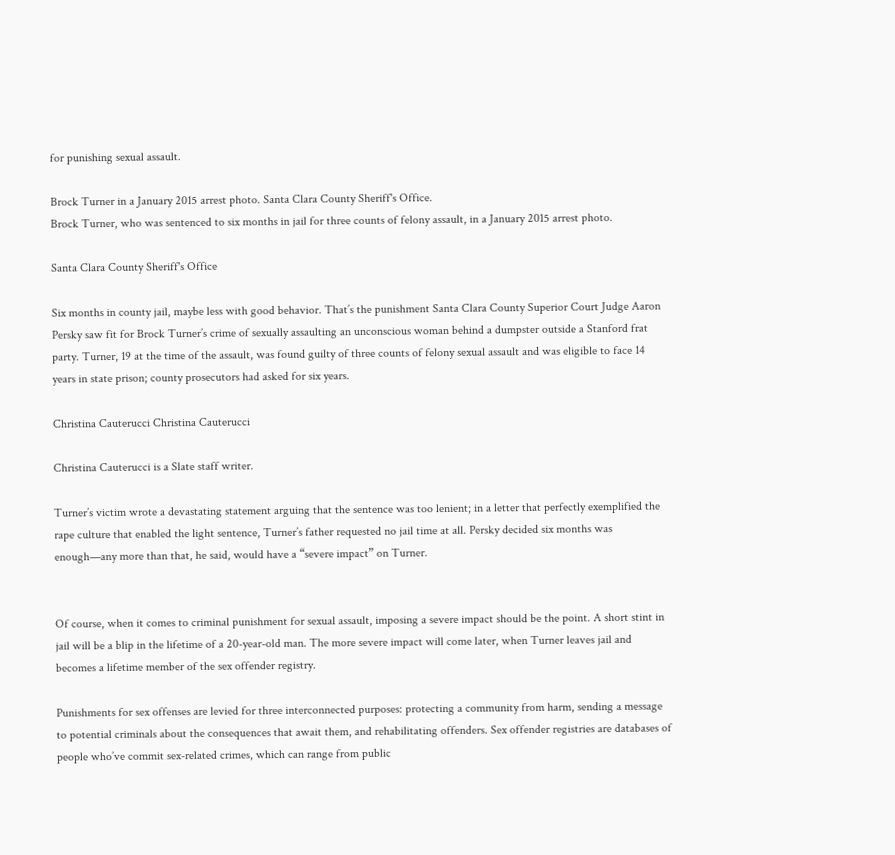for punishing sexual assault.

Brock Turner in a January 2015 arrest photo. Santa Clara County Sheriff's Office.
Brock Turner, who was sentenced to six months in jail for three counts of felony assault, in a January 2015 arrest photo.

Santa Clara County Sheriff's Office

Six months in county jail, maybe less with good behavior. That’s the punishment Santa Clara County Superior Court Judge Aaron Persky saw fit for Brock Turner’s crime of sexually assaulting an unconscious woman behind a dumpster outside a Stanford frat party. Turner, 19 at the time of the assault, was found guilty of three counts of felony sexual assault and was eligible to face 14 years in state prison; county prosecutors had asked for six years.

Christina Cauterucci Christina Cauterucci

Christina Cauterucci is a Slate staff writer.

Turner’s victim wrote a devastating statement arguing that the sentence was too lenient; in a letter that perfectly exemplified the rape culture that enabled the light sentence, Turner’s father requested no jail time at all. Persky decided six months was enough—any more than that, he said, would have a “severe impact” on Turner.


Of course, when it comes to criminal punishment for sexual assault, imposing a severe impact should be the point. A short stint in jail will be a blip in the lifetime of a 20-year-old man. The more severe impact will come later, when Turner leaves jail and becomes a lifetime member of the sex offender registry.

Punishments for sex offenses are levied for three interconnected purposes: protecting a community from harm, sending a message to potential criminals about the consequences that await them, and rehabilitating offenders. Sex offender registries are databases of people who’ve commit sex-related crimes, which can range from public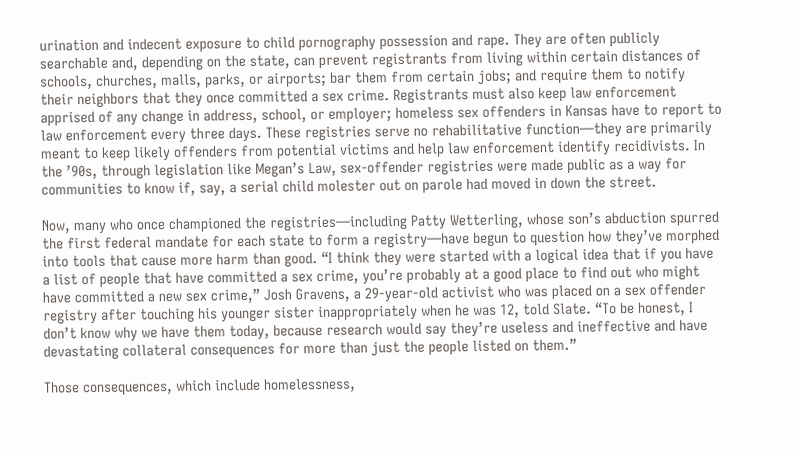urination and indecent exposure to child pornography possession and rape. They are often publicly searchable and, depending on the state, can prevent registrants from living within certain distances of schools, churches, malls, parks, or airports; bar them from certain jobs; and require them to notify their neighbors that they once committed a sex crime. Registrants must also keep law enforcement apprised of any change in address, school, or employer; homeless sex offenders in Kansas have to report to law enforcement every three days. These registries serve no rehabilitative function—they are primarily meant to keep likely offenders from potential victims and help law enforcement identify recidivists. In the ’90s, through legislation like Megan’s Law, sex-offender registries were made public as a way for communities to know if, say, a serial child molester out on parole had moved in down the street.

Now, many who once championed the registries—including Patty Wetterling, whose son’s abduction spurred the first federal mandate for each state to form a registry—have begun to question how they’ve morphed into tools that cause more harm than good. “I think they were started with a logical idea that if you have a list of people that have committed a sex crime, you’re probably at a good place to find out who might have committed a new sex crime,” Josh Gravens, a 29-year-old activist who was placed on a sex offender registry after touching his younger sister inappropriately when he was 12, told Slate. “To be honest, I don’t know why we have them today, because research would say they’re useless and ineffective and have devastating collateral consequences for more than just the people listed on them.”

Those consequences, which include homelessness,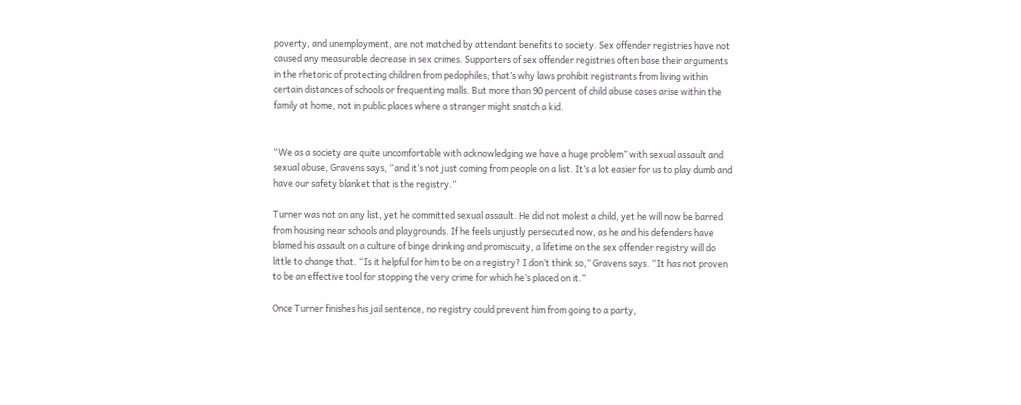poverty, and unemployment, are not matched by attendant benefits to society. Sex offender registries have not caused any measurable decrease in sex crimes. Supporters of sex offender registries often base their arguments in the rhetoric of protecting children from pedophiles; that’s why laws prohibit registrants from living within certain distances of schools or frequenting malls. But more than 90 percent of child abuse cases arise within the family at home, not in public places where a stranger might snatch a kid.


“We as a society are quite uncomfortable with acknowledging we have a huge problem” with sexual assault and sexual abuse, Gravens says, “and it’s not just coming from people on a list. It’s a lot easier for us to play dumb and have our safety blanket that is the registry.”

Turner was not on any list, yet he committed sexual assault. He did not molest a child, yet he will now be barred from housing near schools and playgrounds. If he feels unjustly persecuted now, as he and his defenders have blamed his assault on a culture of binge drinking and promiscuity, a lifetime on the sex offender registry will do little to change that. “Is it helpful for him to be on a registry? I don’t think so,” Gravens says. “It has not proven to be an effective tool for stopping the very crime for which he’s placed on it.”

Once Turner finishes his jail sentence, no registry could prevent him from going to a party,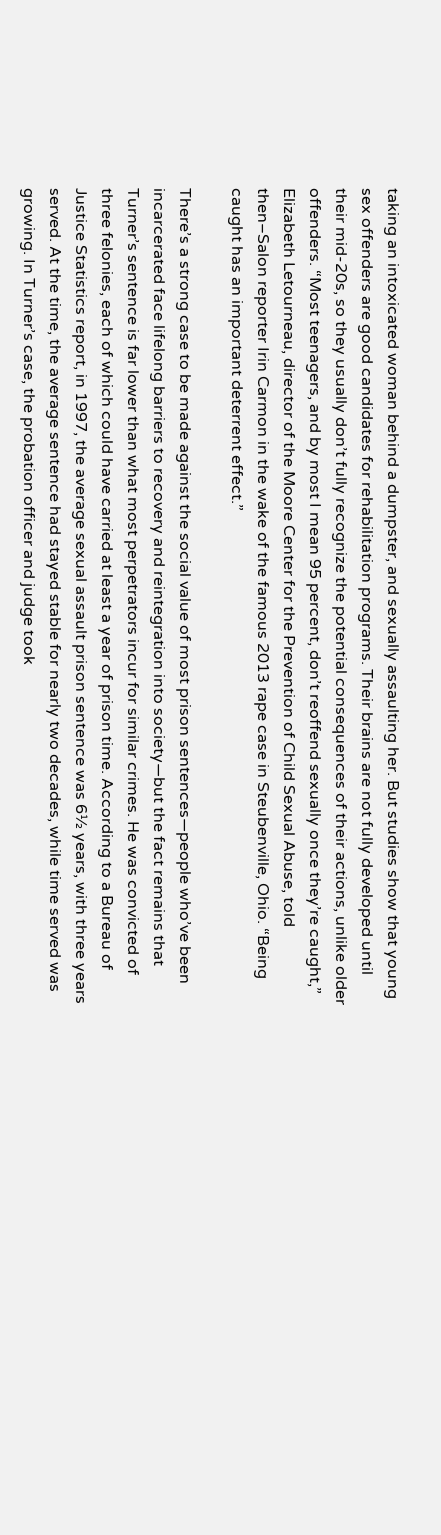taking an intoxicated woman behind a dumpster, and sexually assaulting her. But studies show that young sex offenders are good candidates for rehabilitation programs. Their brains are not fully developed until their mid-20s, so they usually don’t fully recognize the potential consequences of their actions, unlike older offenders. “Most teenagers, and by most I mean 95 percent, don’t reoffend sexually once they’re caught,” Elizabeth Letourneau, director of the Moore Center for the Prevention of Child Sexual Abuse, told then–Salon reporter Irin Carmon in the wake of the famous 2013 rape case in Steubenville, Ohio. “Being caught has an important deterrent effect.”

There’s a strong case to be made against the social value of most prison sentences—people who’ve been incarcerated face lifelong barriers to recovery and reintegration into society—but the fact remains that Turner’s sentence is far lower than what most perpetrators incur for similar crimes. He was convicted of three felonies, each of which could have carried at least a year of prison time. According to a Bureau of Justice Statistics report, in 1997, the average sexual assault prison sentence was 6½ years, with three years served. At the time, the average sentence had stayed stable for nearly two decades, while time served was growing. In Turner’s case, the probation officer and judge took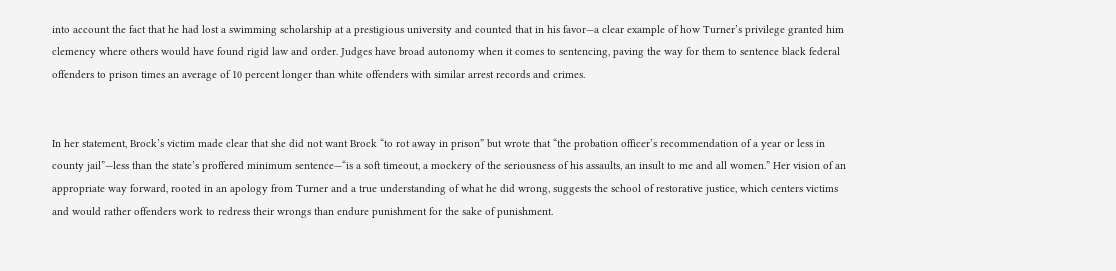into account the fact that he had lost a swimming scholarship at a prestigious university and counted that in his favor—a clear example of how Turner’s privilege granted him clemency where others would have found rigid law and order. Judges have broad autonomy when it comes to sentencing, paving the way for them to sentence black federal offenders to prison times an average of 10 percent longer than white offenders with similar arrest records and crimes.


In her statement, Brock’s victim made clear that she did not want Brock “to rot away in prison” but wrote that “the probation officer’s recommendation of a year or less in county jail”—less than the state’s proffered minimum sentence—“is a soft timeout, a mockery of the seriousness of his assaults, an insult to me and all women.” Her vision of an appropriate way forward, rooted in an apology from Turner and a true understanding of what he did wrong, suggests the school of restorative justice, which centers victims and would rather offenders work to redress their wrongs than endure punishment for the sake of punishment.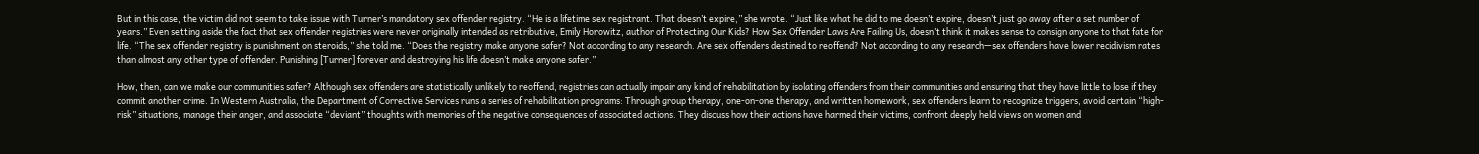But in this case, the victim did not seem to take issue with Turner’s mandatory sex offender registry. “He is a lifetime sex registrant. That doesn’t expire,” she wrote. “Just like what he did to me doesn’t expire, doesn’t just go away after a set number of years.” Even setting aside the fact that sex offender registries were never originally intended as retributive, Emily Horowitz, author of Protecting Our Kids? How Sex Offender Laws Are Failing Us, doesn’t think it makes sense to consign anyone to that fate for life. “The sex offender registry is punishment on steroids,” she told me. “Does the registry make anyone safer? Not according to any research. Are sex offenders destined to reoffend? Not according to any research—sex offenders have lower recidivism rates than almost any other type of offender. Punishing [Turner] forever and destroying his life doesn’t make anyone safer.”

How, then, can we make our communities safer? Although sex offenders are statistically unlikely to reoffend, registries can actually impair any kind of rehabilitation by isolating offenders from their communities and ensuring that they have little to lose if they commit another crime. In Western Australia, the Department of Corrective Services runs a series of rehabilitation programs: Through group therapy, one-on-one therapy, and written homework, sex offenders learn to recognize triggers, avoid certain “high-risk” situations, manage their anger, and associate “deviant” thoughts with memories of the negative consequences of associated actions. They discuss how their actions have harmed their victims, confront deeply held views on women and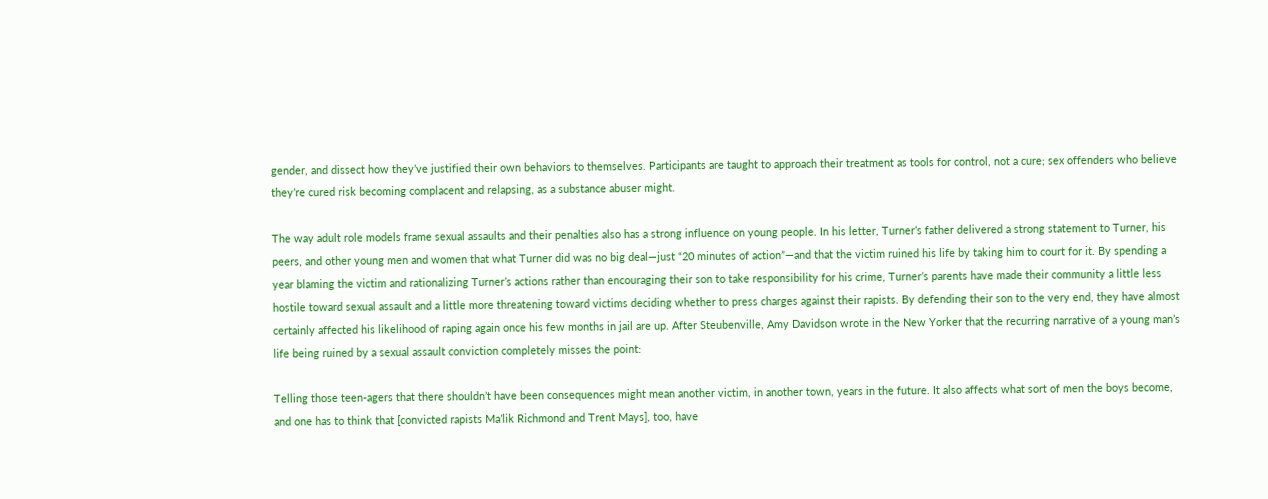gender, and dissect how they’ve justified their own behaviors to themselves. Participants are taught to approach their treatment as tools for control, not a cure; sex offenders who believe they’re cured risk becoming complacent and relapsing, as a substance abuser might.

The way adult role models frame sexual assaults and their penalties also has a strong influence on young people. In his letter, Turner’s father delivered a strong statement to Turner, his peers, and other young men and women that what Turner did was no big deal—just “20 minutes of action”—and that the victim ruined his life by taking him to court for it. By spending a year blaming the victim and rationalizing Turner’s actions rather than encouraging their son to take responsibility for his crime, Turner’s parents have made their community a little less hostile toward sexual assault and a little more threatening toward victims deciding whether to press charges against their rapists. By defending their son to the very end, they have almost certainly affected his likelihood of raping again once his few months in jail are up. After Steubenville, Amy Davidson wrote in the New Yorker that the recurring narrative of a young man’s life being ruined by a sexual assault conviction completely misses the point:

Telling those teen-agers that there shouldn’t have been consequences might mean another victim, in another town, years in the future. It also affects what sort of men the boys become, and one has to think that [convicted rapists Ma’lik Richmond and Trent Mays], too, have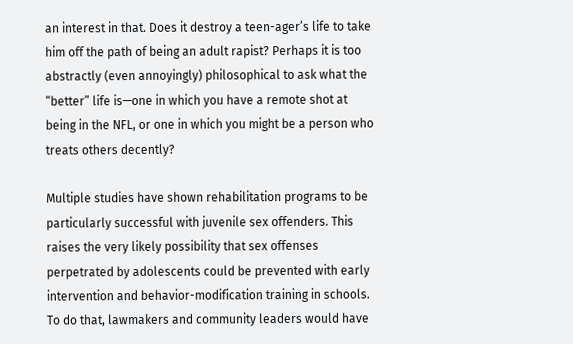an interest in that. Does it destroy a teen-ager’s life to take him off the path of being an adult rapist? Perhaps it is too abstractly (even annoyingly) philosophical to ask what the “better” life is—one in which you have a remote shot at being in the NFL, or one in which you might be a person who treats others decently?

Multiple studies have shown rehabilitation programs to be particularly successful with juvenile sex offenders. This raises the very likely possibility that sex offenses perpetrated by adolescents could be prevented with early intervention and behavior-modification training in schools. To do that, lawmakers and community leaders would have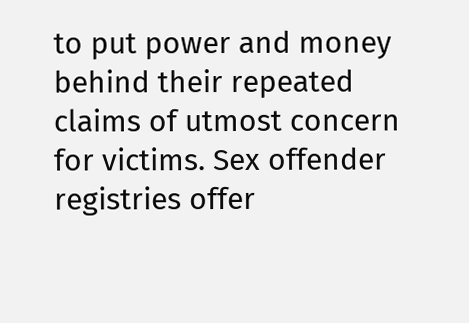to put power and money behind their repeated claims of utmost concern for victims. Sex offender registries offer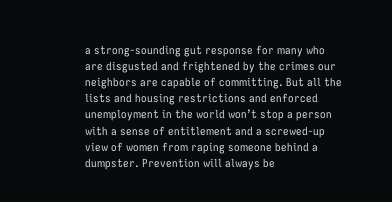a strong-sounding gut response for many who are disgusted and frightened by the crimes our neighbors are capable of committing. But all the lists and housing restrictions and enforced unemployment in the world won’t stop a person with a sense of entitlement and a screwed-up view of women from raping someone behind a dumpster. Prevention will always be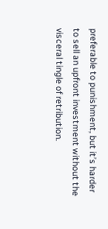preferable to punishment, but it’s harder to sell an upfront investment without the visceral tingle of retribution.